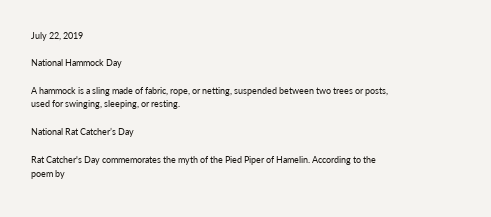July 22, 2019

National Hammock Day

A hammock is a sling made of fabric, rope, or netting, suspended between two trees or posts, used for swinging, sleeping, or resting.

National Rat Catcher’s Day

Rat Catcher's Day commemorates the myth of the Pied Piper of Hamelin. According to the poem by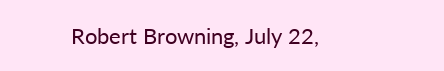Robert Browning, July 22,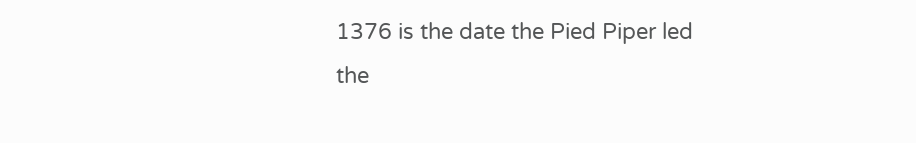1376 is the date the Pied Piper led the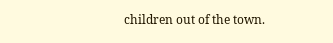children out of the town.